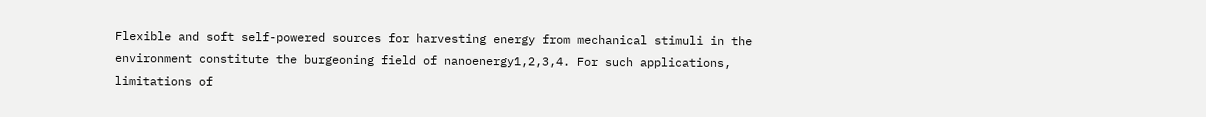Flexible and soft self-powered sources for harvesting energy from mechanical stimuli in the environment constitute the burgeoning field of nanoenergy1,2,3,4. For such applications, limitations of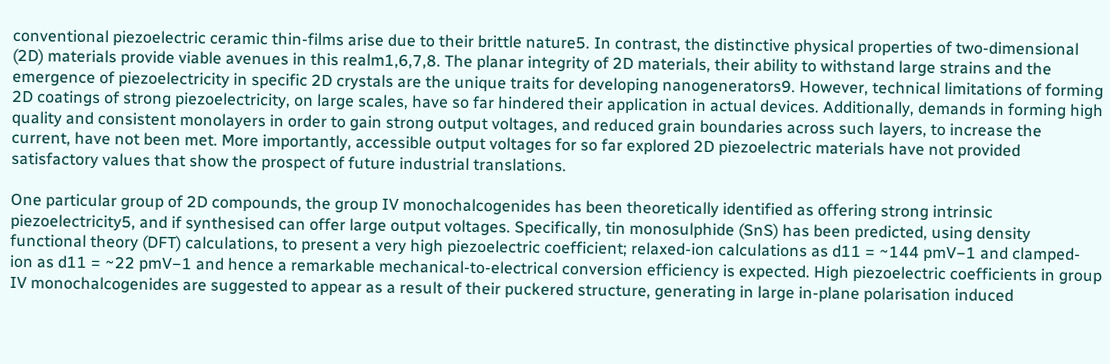conventional piezoelectric ceramic thin-films arise due to their brittle nature5. In contrast, the distinctive physical properties of two-dimensional (2D) materials provide viable avenues in this realm1,6,7,8. The planar integrity of 2D materials, their ability to withstand large strains and the emergence of piezoelectricity in specific 2D crystals are the unique traits for developing nanogenerators9. However, technical limitations of forming 2D coatings of strong piezoelectricity, on large scales, have so far hindered their application in actual devices. Additionally, demands in forming high quality and consistent monolayers in order to gain strong output voltages, and reduced grain boundaries across such layers, to increase the current, have not been met. More importantly, accessible output voltages for so far explored 2D piezoelectric materials have not provided satisfactory values that show the prospect of future industrial translations.

One particular group of 2D compounds, the group IV monochalcogenides has been theoretically identified as offering strong intrinsic piezoelectricity5, and if synthesised can offer large output voltages. Specifically, tin monosulphide (SnS) has been predicted, using density functional theory (DFT) calculations, to present a very high piezoelectric coefficient; relaxed-ion calculations as d11 = ~144 pmV−1 and clamped-ion as d11 = ~22 pmV−1 and hence a remarkable mechanical-to-electrical conversion efficiency is expected. High piezoelectric coefficients in group IV monochalcogenides are suggested to appear as a result of their puckered structure, generating in large in-plane polarisation induced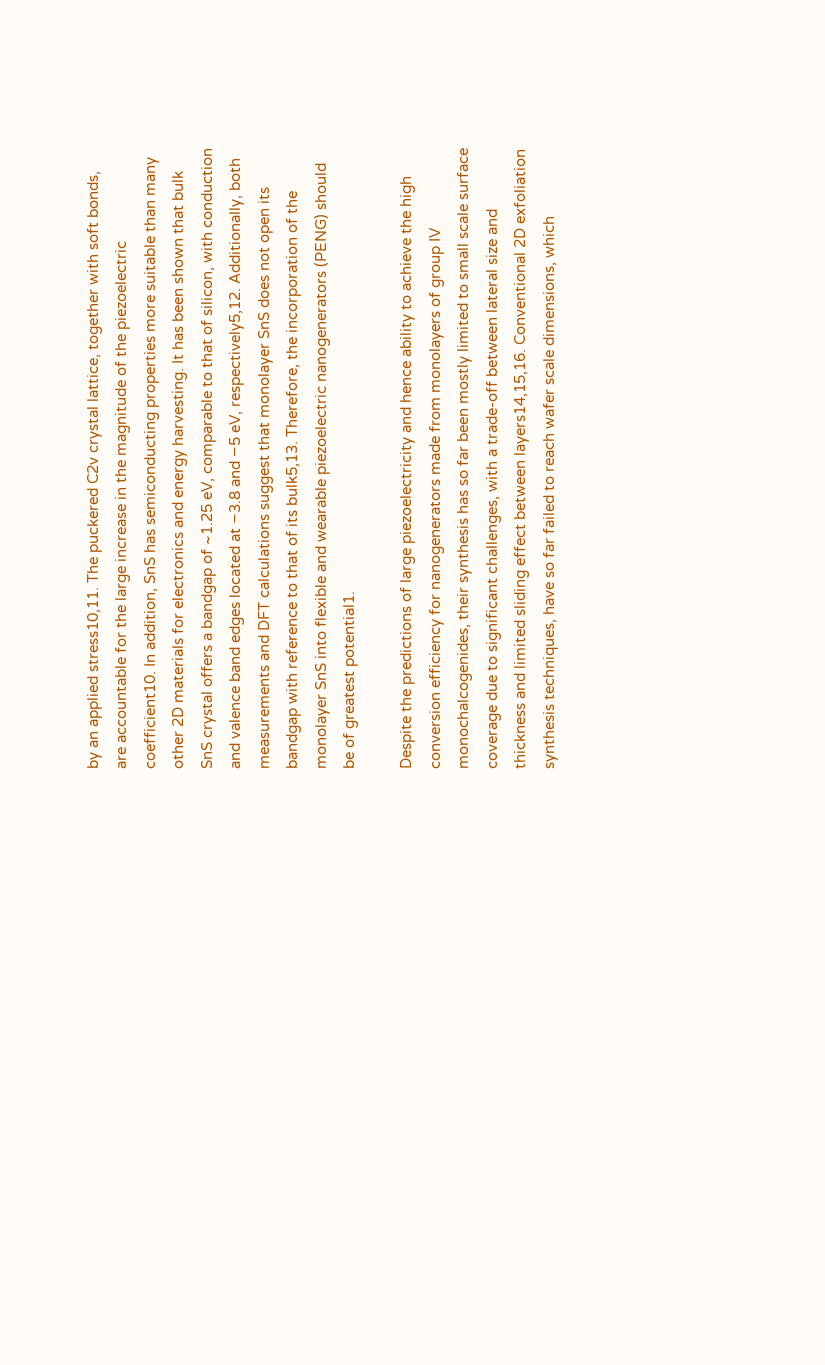by an applied stress10,11. The puckered C2v crystal lattice, together with soft bonds, are accountable for the large increase in the magnitude of the piezoelectric coefficient10. In addition, SnS has semiconducting properties more suitable than many other 2D materials for electronics and energy harvesting. It has been shown that bulk SnS crystal offers a bandgap of ~1.25 eV, comparable to that of silicon, with conduction and valence band edges located at −3.8 and −5 eV, respectively5,12. Additionally, both measurements and DFT calculations suggest that monolayer SnS does not open its bandgap with reference to that of its bulk5,13. Therefore, the incorporation of the monolayer SnS into flexible and wearable piezoelectric nanogenerators (PENG) should be of greatest potential1.

Despite the predictions of large piezoelectricity and hence ability to achieve the high conversion efficiency for nanogenerators made from monolayers of group IV monochalcogenides, their synthesis has so far been mostly limited to small scale surface coverage due to significant challenges, with a trade-off between lateral size and thickness and limited sliding effect between layers14,15,16. Conventional 2D exfoliation synthesis techniques, have so far failed to reach wafer scale dimensions, which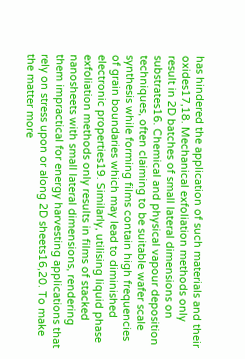has hindered the application of such materials and their oxides17,18. Mechanical exfoliation methods only result in 2D batches of small lateral dimensions on substrates16. Chemical and physical vapour deposition techniques, often claiming to be suitable wafer scale synthesis while forming films contain high frequencies of grain boundaries which may lead to diminished electronic properties19. Similarly, utilising liquid phase exfoliation methods only results in films of stacked nanosheets with small lateral dimensions, rendering them impractical for energy harvesting applications that rely on stress upon or along 2D sheets16,20. To make the matter more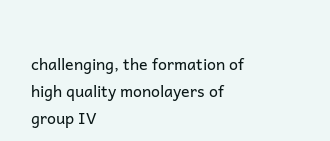challenging, the formation of high quality monolayers of group IV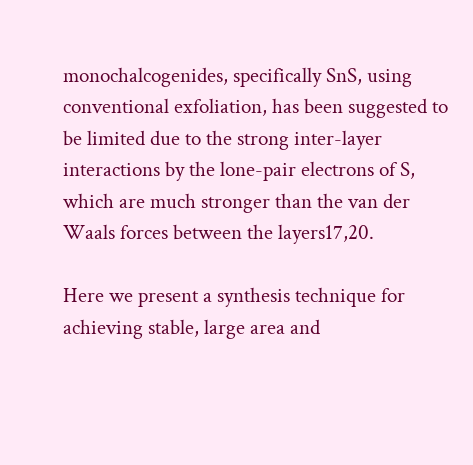monochalcogenides, specifically SnS, using conventional exfoliation, has been suggested to be limited due to the strong inter-layer interactions by the lone-pair electrons of S, which are much stronger than the van der Waals forces between the layers17,20.

Here we present a synthesis technique for achieving stable, large area and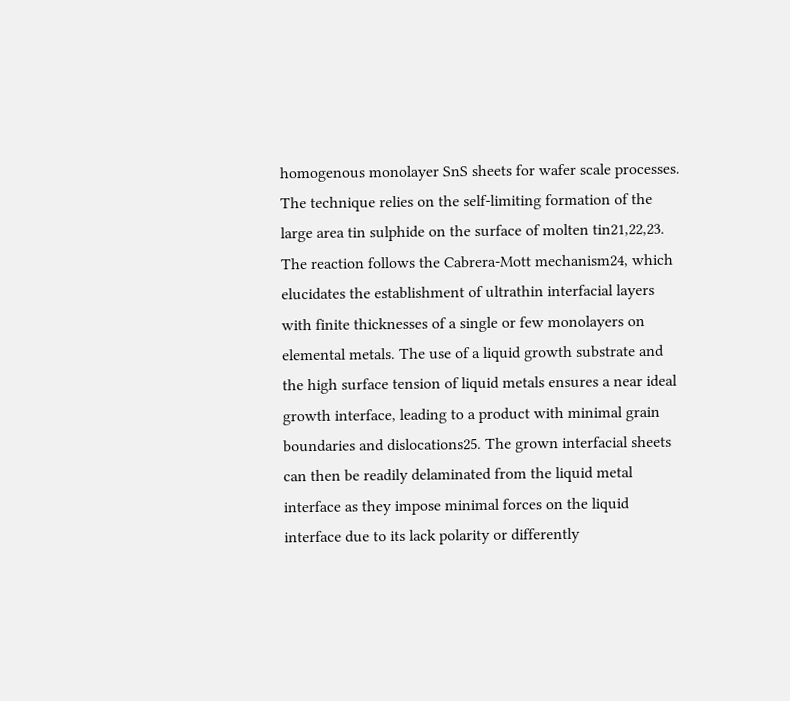homogenous monolayer SnS sheets for wafer scale processes. The technique relies on the self-limiting formation of the large area tin sulphide on the surface of molten tin21,22,23. The reaction follows the Cabrera-Mott mechanism24, which elucidates the establishment of ultrathin interfacial layers with finite thicknesses of a single or few monolayers on elemental metals. The use of a liquid growth substrate and the high surface tension of liquid metals ensures a near ideal growth interface, leading to a product with minimal grain boundaries and dislocations25. The grown interfacial sheets can then be readily delaminated from the liquid metal interface as they impose minimal forces on the liquid interface due to its lack polarity or differently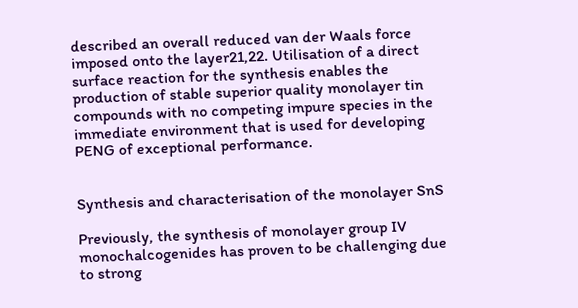described an overall reduced van der Waals force imposed onto the layer21,22. Utilisation of a direct surface reaction for the synthesis enables the production of stable superior quality monolayer tin compounds with no competing impure species in the immediate environment that is used for developing PENG of exceptional performance.


Synthesis and characterisation of the monolayer SnS

Previously, the synthesis of monolayer group IV monochalcogenides has proven to be challenging due to strong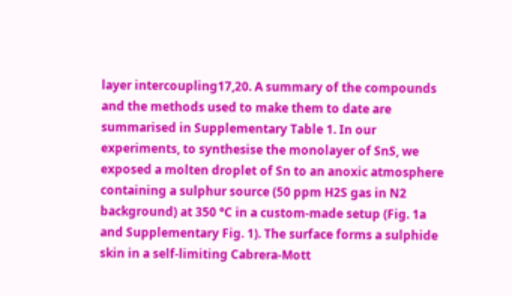layer intercoupling17,20. A summary of the compounds and the methods used to make them to date are summarised in Supplementary Table 1. In our experiments, to synthesise the monolayer of SnS, we exposed a molten droplet of Sn to an anoxic atmosphere containing a sulphur source (50 ppm H2S gas in N2 background) at 350 °C in a custom-made setup (Fig. 1a and Supplementary Fig. 1). The surface forms a sulphide skin in a self-limiting Cabrera-Mott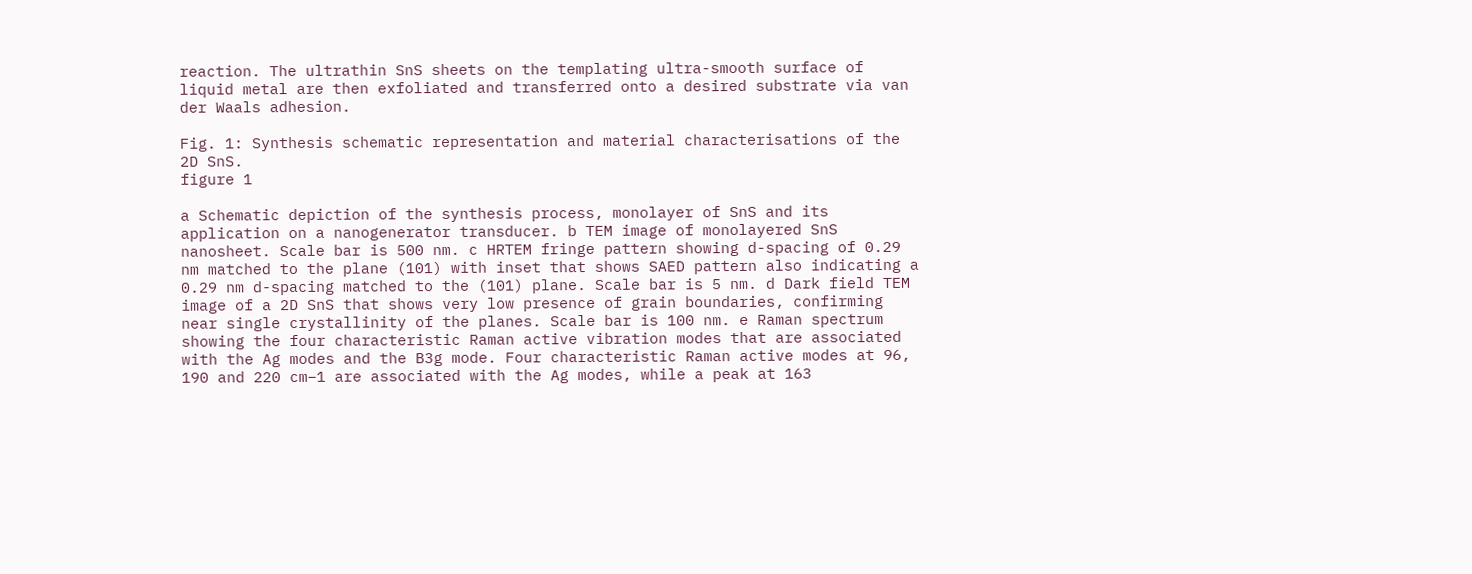reaction. The ultrathin SnS sheets on the templating ultra-smooth surface of liquid metal are then exfoliated and transferred onto a desired substrate via van der Waals adhesion.

Fig. 1: Synthesis schematic representation and material characterisations of the 2D SnS.
figure 1

a Schematic depiction of the synthesis process, monolayer of SnS and its application on a nanogenerator transducer. b TEM image of monolayered SnS nanosheet. Scale bar is 500 nm. c HRTEM fringe pattern showing d-spacing of 0.29 nm matched to the plane (101) with inset that shows SAED pattern also indicating a 0.29 nm d-spacing matched to the (101) plane. Scale bar is 5 nm. d Dark field TEM image of a 2D SnS that shows very low presence of grain boundaries, confirming near single crystallinity of the planes. Scale bar is 100 nm. e Raman spectrum showing the four characteristic Raman active vibration modes that are associated with the Ag modes and the B3g mode. Four characteristic Raman active modes at 96, 190 and 220 cm−1 are associated with the Ag modes, while a peak at 163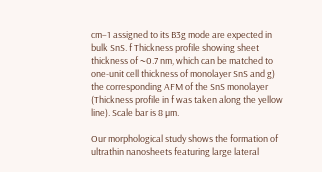cm−1 assigned to its B3g mode are expected in bulk SnS. f Thickness profile showing sheet thickness of ~0.7 nm, which can be matched to one-unit cell thickness of monolayer SnS and g) the corresponding AFM of the SnS monolayer (Thickness profile in f was taken along the yellow line). Scale bar is 8 µm.

Our morphological study shows the formation of ultrathin nanosheets featuring large lateral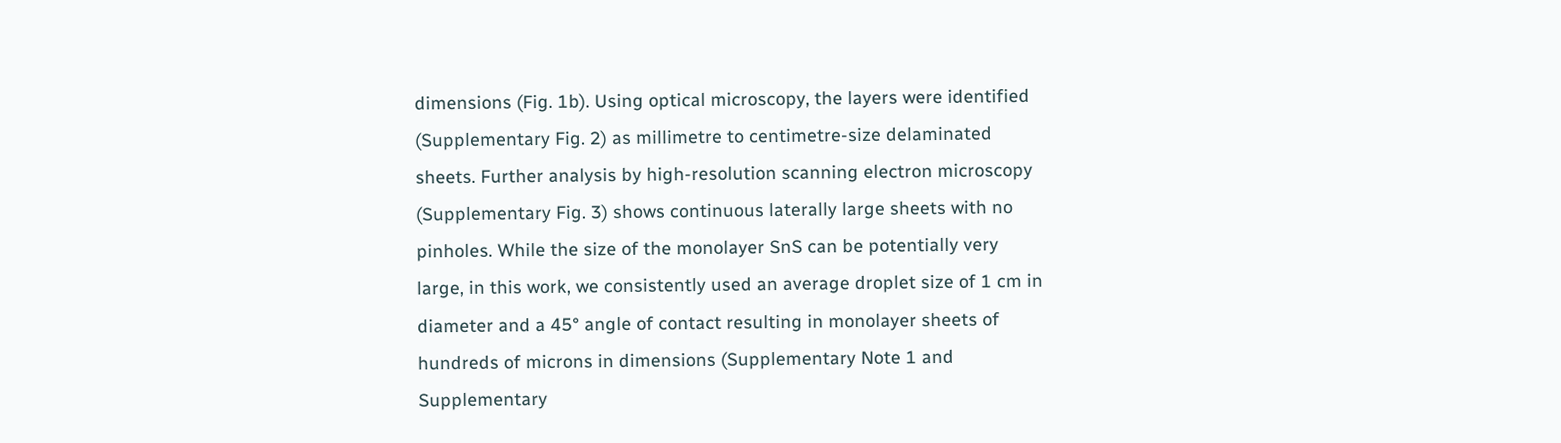dimensions (Fig. 1b). Using optical microscopy, the layers were identified (Supplementary Fig. 2) as millimetre to centimetre-size delaminated sheets. Further analysis by high-resolution scanning electron microscopy (Supplementary Fig. 3) shows continuous laterally large sheets with no pinholes. While the size of the monolayer SnS can be potentially very large, in this work, we consistently used an average droplet size of 1 cm in diameter and a 45° angle of contact resulting in monolayer sheets of hundreds of microns in dimensions (Supplementary Note 1 and Supplementary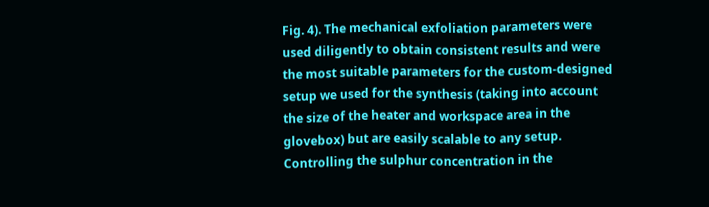Fig. 4). The mechanical exfoliation parameters were used diligently to obtain consistent results and were the most suitable parameters for the custom-designed setup we used for the synthesis (taking into account the size of the heater and workspace area in the glovebox) but are easily scalable to any setup. Controlling the sulphur concentration in the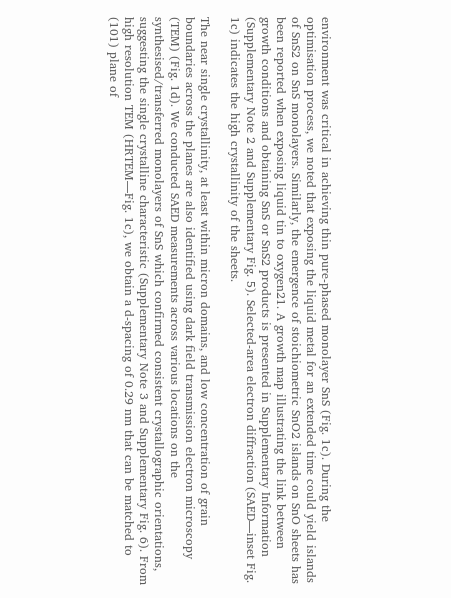environment was critical in achieving thin pure-phased monolayer SnS (Fig. 1c). During the optimisation process, we noted that exposing the liquid metal for an extended time could yield islands of SnS2 on SnS monolayers. Similarly, the emergence of stoichiometric SnO2 islands on SnO sheets has been reported when exposing liquid tin to oxygen21. A growth map illustrating the link between growth conditions and obtaining SnS or SnS2 products is presented in Supplementary Information (Supplementary Note 2 and Supplementary Fig. 5). Selected-area electron diffraction (SAED—inset Fig. 1c) indicates the high crystallinity of the sheets.

The near single crystallinity, at least within micron domains, and low concentration of grain boundaries across the planes are also identified using dark field transmission electron microscopy (TEM) (Fig. 1d). We conducted SAED measurements across various locations on the synthesised/transferred monolayers of SnS which confirmed consistent crystallographic orientations, suggesting the single crystalline characteristic (Supplementary Note 3 and Supplementary Fig. 6). From high resolution TEM (HRTEM—Fig. 1c), we obtain a d-spacing of 0.29 nm that can be matched to (101) plane of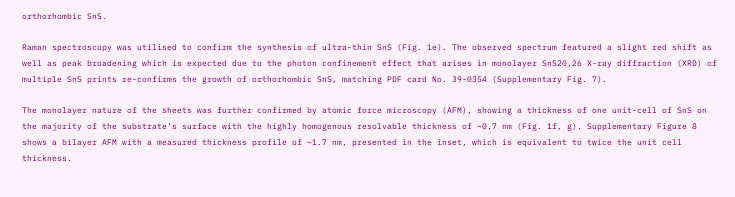orthorhombic SnS.

Raman spectroscopy was utilised to confirm the synthesis of ultra-thin SnS (Fig. 1e). The observed spectrum featured a slight red shift as well as peak broadening which is expected due to the photon confinement effect that arises in monolayer SnS20,26 X-ray diffraction (XRD) of multiple SnS prints re-confirms the growth of orthorhombic SnS, matching PDF card No. 39-0354 (Supplementary Fig. 7).

The monolayer nature of the sheets was further confirmed by atomic force microscopy (AFM), showing a thickness of one unit-cell of SnS on the majority of the substrate’s surface with the highly homogenous resolvable thickness of ~0.7 nm (Fig. 1f, g). Supplementary Figure 8 shows a bilayer AFM with a measured thickness profile of ~1.7 nm, presented in the inset, which is equivalent to twice the unit cell thickness.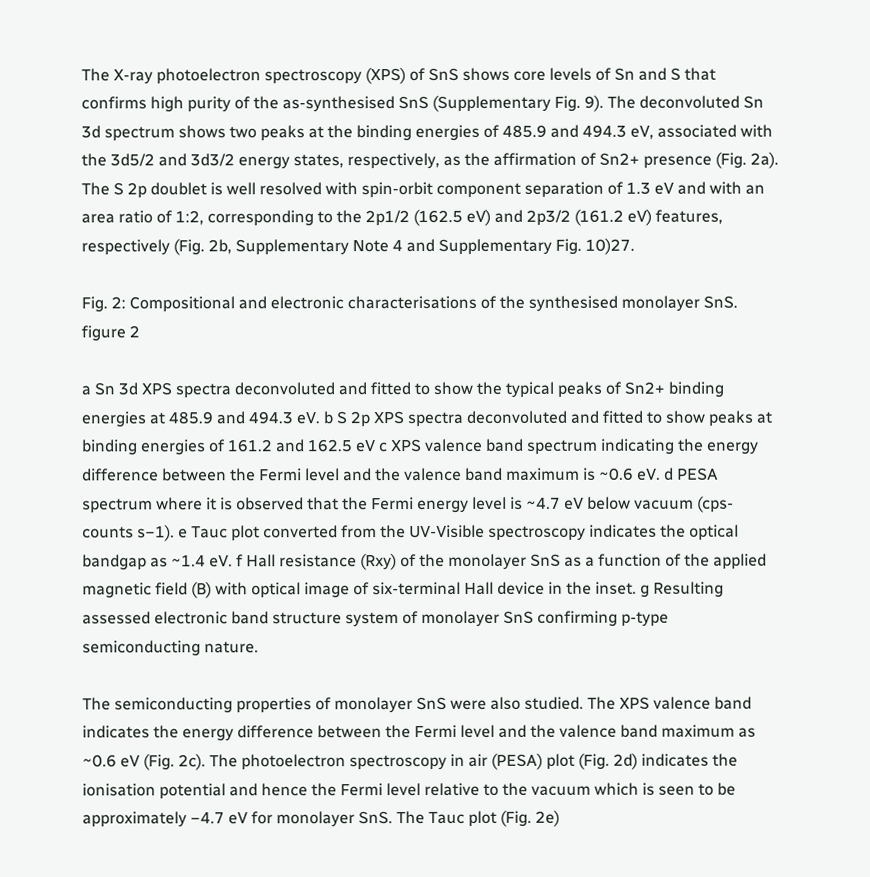The X-ray photoelectron spectroscopy (XPS) of SnS shows core levels of Sn and S that confirms high purity of the as-synthesised SnS (Supplementary Fig. 9). The deconvoluted Sn 3d spectrum shows two peaks at the binding energies of 485.9 and 494.3 eV, associated with the 3d5/2 and 3d3/2 energy states, respectively, as the affirmation of Sn2+ presence (Fig. 2a). The S 2p doublet is well resolved with spin-orbit component separation of 1.3 eV and with an area ratio of 1:2, corresponding to the 2p1/2 (162.5 eV) and 2p3/2 (161.2 eV) features, respectively (Fig. 2b, Supplementary Note 4 and Supplementary Fig. 10)27.

Fig. 2: Compositional and electronic characterisations of the synthesised monolayer SnS.
figure 2

a Sn 3d XPS spectra deconvoluted and fitted to show the typical peaks of Sn2+ binding energies at 485.9 and 494.3 eV. b S 2p XPS spectra deconvoluted and fitted to show peaks at binding energies of 161.2 and 162.5 eV c XPS valence band spectrum indicating the energy difference between the Fermi level and the valence band maximum is ~0.6 eV. d PESA spectrum where it is observed that the Fermi energy level is ~4.7 eV below vacuum (cps-counts s−1). e Tauc plot converted from the UV-Visible spectroscopy indicates the optical bandgap as ~1.4 eV. f Hall resistance (Rxy) of the monolayer SnS as a function of the applied magnetic field (B) with optical image of six-terminal Hall device in the inset. g Resulting assessed electronic band structure system of monolayer SnS confirming p-type semiconducting nature.

The semiconducting properties of monolayer SnS were also studied. The XPS valence band indicates the energy difference between the Fermi level and the valence band maximum as ~0.6 eV (Fig. 2c). The photoelectron spectroscopy in air (PESA) plot (Fig. 2d) indicates the ionisation potential and hence the Fermi level relative to the vacuum which is seen to be approximately −4.7 eV for monolayer SnS. The Tauc plot (Fig. 2e)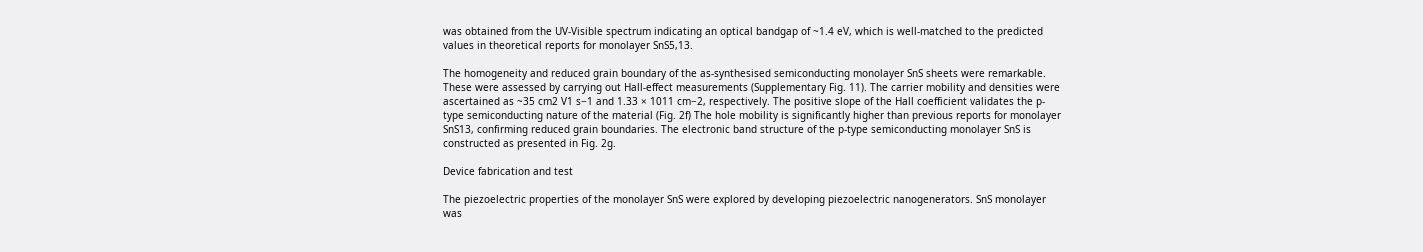was obtained from the UV-Visible spectrum indicating an optical bandgap of ~1.4 eV, which is well-matched to the predicted values in theoretical reports for monolayer SnS5,13.

The homogeneity and reduced grain boundary of the as-synthesised semiconducting monolayer SnS sheets were remarkable. These were assessed by carrying out Hall-effect measurements (Supplementary Fig. 11). The carrier mobility and densities were ascertained as ~35 cm2 V1 s−1 and 1.33 × 1011 cm−2, respectively. The positive slope of the Hall coefficient validates the p-type semiconducting nature of the material (Fig. 2f) The hole mobility is significantly higher than previous reports for monolayer SnS13, confirming reduced grain boundaries. The electronic band structure of the p-type semiconducting monolayer SnS is constructed as presented in Fig. 2g.

Device fabrication and test

The piezoelectric properties of the monolayer SnS were explored by developing piezoelectric nanogenerators. SnS monolayer was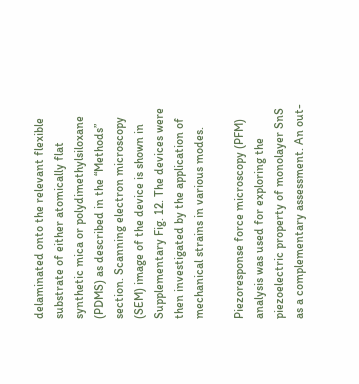delaminated onto the relevant flexible substrate of either atomically flat synthetic mica or polydimethylsiloxane (PDMS) as described in the “Methods” section. Scanning electron microscopy (SEM) image of the device is shown in Supplementary Fig. 12. The devices were then investigated by the application of mechanical strains in various modes.

Piezoresponse force microscopy (PFM) analysis was used for exploring the piezoelectric property of monolayer SnS as a complementary assessment. An out-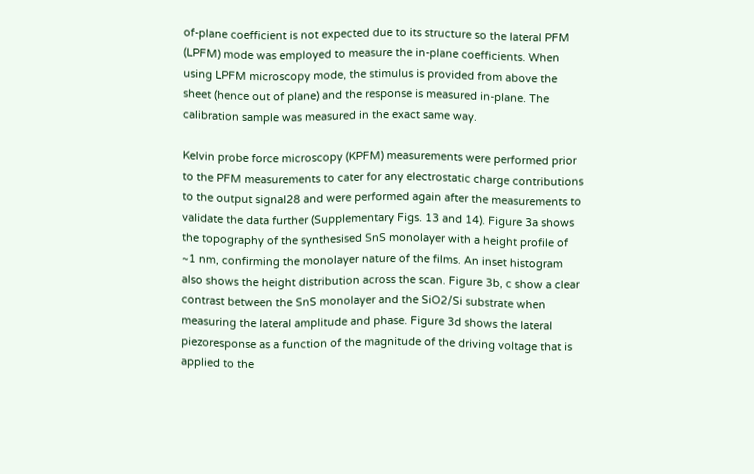of-plane coefficient is not expected due to its structure so the lateral PFM (LPFM) mode was employed to measure the in-plane coefficients. When using LPFM microscopy mode, the stimulus is provided from above the sheet (hence out of plane) and the response is measured in-plane. The calibration sample was measured in the exact same way.

Kelvin probe force microscopy (KPFM) measurements were performed prior to the PFM measurements to cater for any electrostatic charge contributions to the output signal28 and were performed again after the measurements to validate the data further (Supplementary Figs. 13 and 14). Figure 3a shows the topography of the synthesised SnS monolayer with a height profile of ~1 nm, confirming the monolayer nature of the films. An inset histogram also shows the height distribution across the scan. Figure 3b, c show a clear contrast between the SnS monolayer and the SiO2/Si substrate when measuring the lateral amplitude and phase. Figure 3d shows the lateral piezoresponse as a function of the magnitude of the driving voltage that is applied to the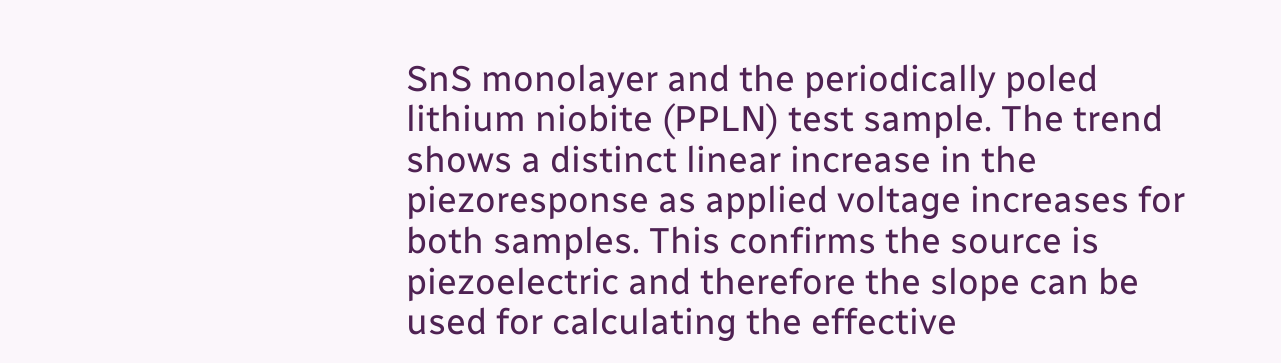SnS monolayer and the periodically poled lithium niobite (PPLN) test sample. The trend shows a distinct linear increase in the piezoresponse as applied voltage increases for both samples. This confirms the source is piezoelectric and therefore the slope can be used for calculating the effective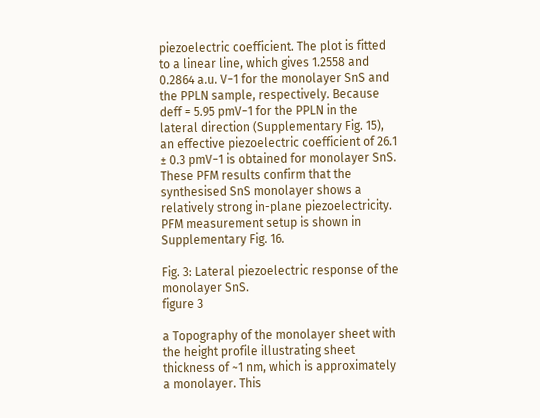piezoelectric coefficient. The plot is fitted to a linear line, which gives 1.2558 and 0.2864 a.u. V−1 for the monolayer SnS and the PPLN sample, respectively. Because deff = 5.95 pmV−1 for the PPLN in the lateral direction (Supplementary Fig. 15), an effective piezoelectric coefficient of 26.1 ± 0.3 pmV−1 is obtained for monolayer SnS. These PFM results confirm that the synthesised SnS monolayer shows a relatively strong in-plane piezoelectricity. PFM measurement setup is shown in Supplementary Fig. 16.

Fig. 3: Lateral piezoelectric response of the monolayer SnS.
figure 3

a Topography of the monolayer sheet with the height profile illustrating sheet thickness of ~1 nm, which is approximately a monolayer. This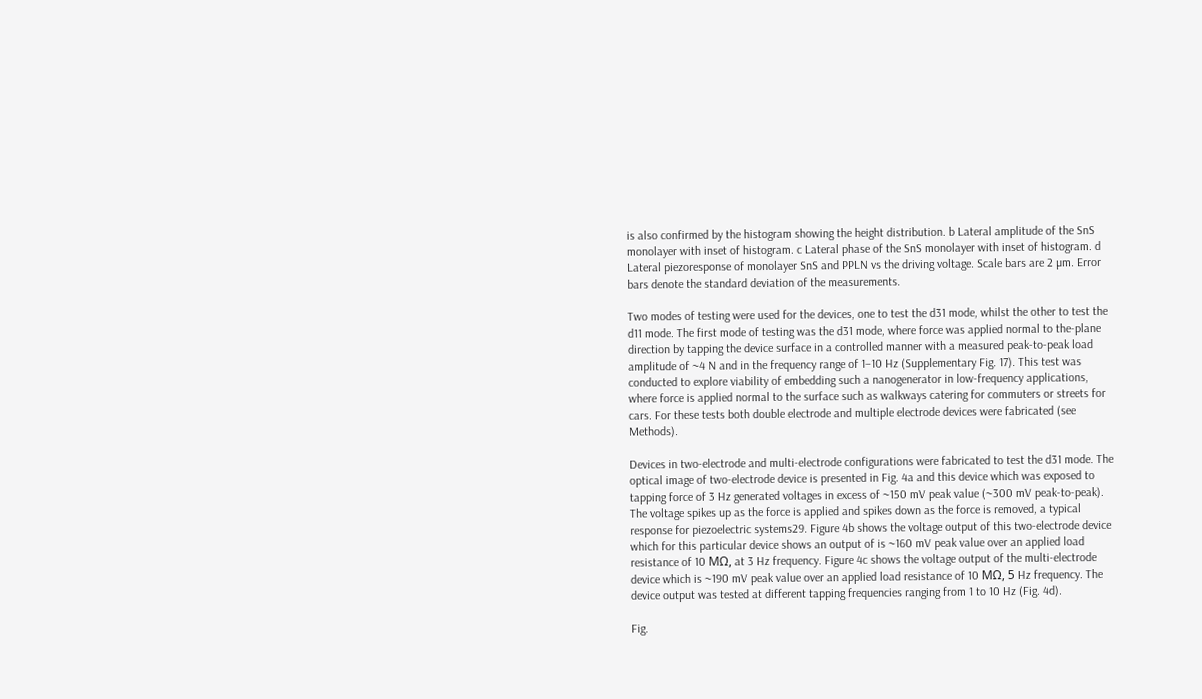is also confirmed by the histogram showing the height distribution. b Lateral amplitude of the SnS monolayer with inset of histogram. c Lateral phase of the SnS monolayer with inset of histogram. d Lateral piezoresponse of monolayer SnS and PPLN vs the driving voltage. Scale bars are 2 µm. Error bars denote the standard deviation of the measurements.

Two modes of testing were used for the devices, one to test the d31 mode, whilst the other to test the d11 mode. The first mode of testing was the d31 mode, where force was applied normal to the-plane direction by tapping the device surface in a controlled manner with a measured peak-to-peak load amplitude of ~4 N and in the frequency range of 1–10 Hz (Supplementary Fig. 17). This test was conducted to explore viability of embedding such a nanogenerator in low-frequency applications, where force is applied normal to the surface such as walkways catering for commuters or streets for cars. For these tests both double electrode and multiple electrode devices were fabricated (see Methods).

Devices in two-electrode and multi-electrode configurations were fabricated to test the d31 mode. The optical image of two-electrode device is presented in Fig. 4a and this device which was exposed to tapping force of 3 Hz generated voltages in excess of ~150 mV peak value (~300 mV peak-to-peak). The voltage spikes up as the force is applied and spikes down as the force is removed, a typical response for piezoelectric systems29. Figure 4b shows the voltage output of this two-electrode device which for this particular device shows an output of is ~160 mV peak value over an applied load resistance of 10 MΩ, at 3 Hz frequency. Figure 4c shows the voltage output of the multi-electrode device which is ~190 mV peak value over an applied load resistance of 10 MΩ, 5 Hz frequency. The device output was tested at different tapping frequencies ranging from 1 to 10 Hz (Fig. 4d).

Fig.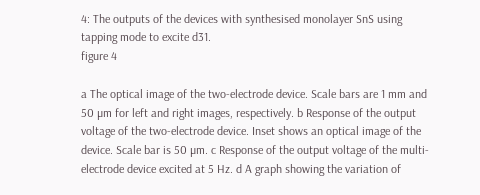4: The outputs of the devices with synthesised monolayer SnS using tapping mode to excite d31.
figure 4

a The optical image of the two-electrode device. Scale bars are 1 mm and 50 µm for left and right images, respectively. b Response of the output voltage of the two-electrode device. Inset shows an optical image of the device. Scale bar is 50 µm. c Response of the output voltage of the multi-electrode device excited at 5 Hz. d A graph showing the variation of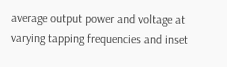average output power and voltage at varying tapping frequencies and inset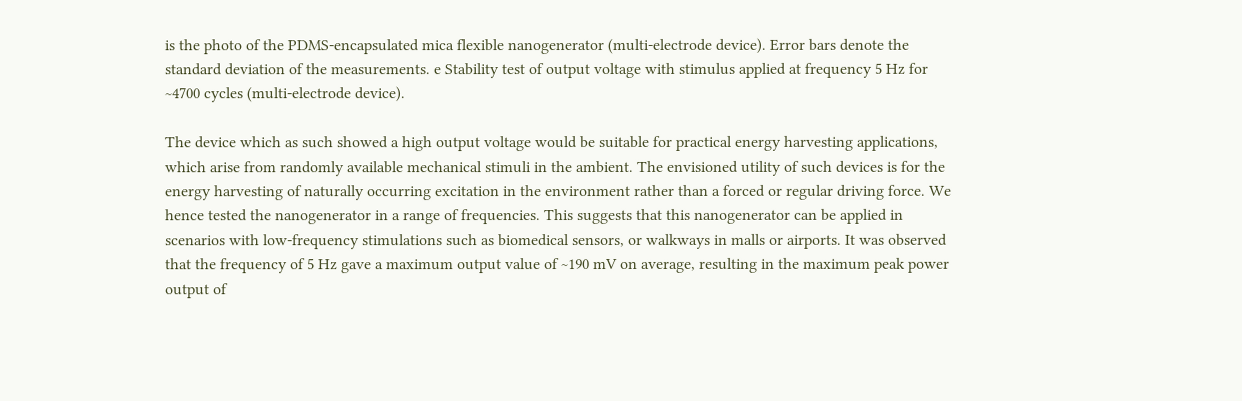is the photo of the PDMS-encapsulated mica flexible nanogenerator (multi-electrode device). Error bars denote the standard deviation of the measurements. e Stability test of output voltage with stimulus applied at frequency 5 Hz for ~4700 cycles (multi-electrode device).

The device which as such showed a high output voltage would be suitable for practical energy harvesting applications, which arise from randomly available mechanical stimuli in the ambient. The envisioned utility of such devices is for the energy harvesting of naturally occurring excitation in the environment rather than a forced or regular driving force. We hence tested the nanogenerator in a range of frequencies. This suggests that this nanogenerator can be applied in scenarios with low-frequency stimulations such as biomedical sensors, or walkways in malls or airports. It was observed that the frequency of 5 Hz gave a maximum output value of ~190 mV on average, resulting in the maximum peak power output of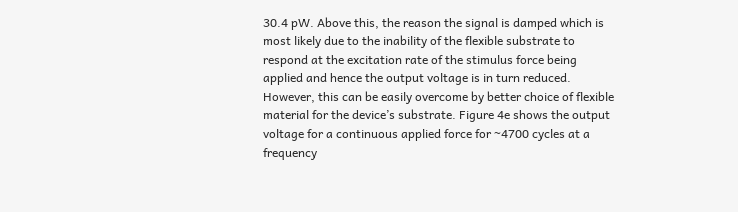30.4 pW. Above this, the reason the signal is damped which is most likely due to the inability of the flexible substrate to respond at the excitation rate of the stimulus force being applied and hence the output voltage is in turn reduced. However, this can be easily overcome by better choice of flexible material for the device’s substrate. Figure 4e shows the output voltage for a continuous applied force for ~4700 cycles at a frequency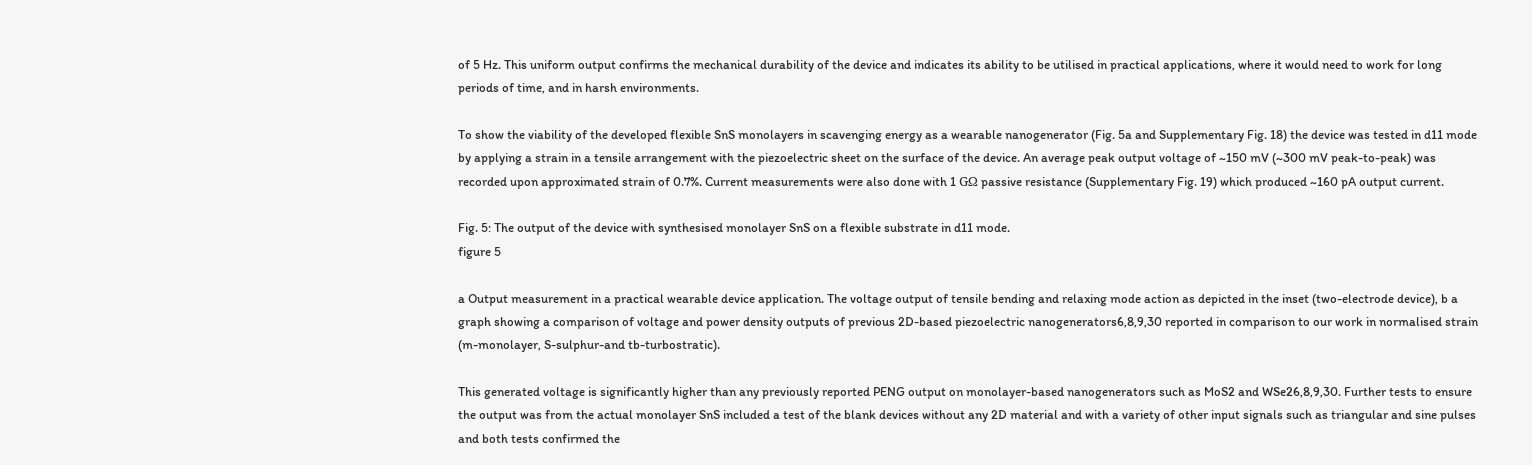of 5 Hz. This uniform output confirms the mechanical durability of the device and indicates its ability to be utilised in practical applications, where it would need to work for long periods of time, and in harsh environments.

To show the viability of the developed flexible SnS monolayers in scavenging energy as a wearable nanogenerator (Fig. 5a and Supplementary Fig. 18) the device was tested in d11 mode by applying a strain in a tensile arrangement with the piezoelectric sheet on the surface of the device. An average peak output voltage of ~150 mV (~300 mV peak-to-peak) was recorded upon approximated strain of 0.7%. Current measurements were also done with 1 GΩ passive resistance (Supplementary Fig. 19) which produced ~160 pA output current.

Fig. 5: The output of the device with synthesised monolayer SnS on a flexible substrate in d11 mode.
figure 5

a Output measurement in a practical wearable device application. The voltage output of tensile bending and relaxing mode action as depicted in the inset (two-electrode device), b a graph showing a comparison of voltage and power density outputs of previous 2D-based piezoelectric nanogenerators6,8,9,30 reported in comparison to our work in normalised strain (m-monolayer, S-sulphur-and tb-turbostratic).

This generated voltage is significantly higher than any previously reported PENG output on monolayer-based nanogenerators such as MoS2 and WSe26,8,9,30. Further tests to ensure the output was from the actual monolayer SnS included a test of the blank devices without any 2D material and with a variety of other input signals such as triangular and sine pulses and both tests confirmed the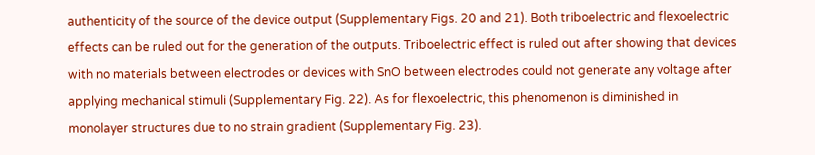authenticity of the source of the device output (Supplementary Figs. 20 and 21). Both triboelectric and flexoelectric effects can be ruled out for the generation of the outputs. Triboelectric effect is ruled out after showing that devices with no materials between electrodes or devices with SnO between electrodes could not generate any voltage after applying mechanical stimuli (Supplementary Fig. 22). As for flexoelectric, this phenomenon is diminished in monolayer structures due to no strain gradient (Supplementary Fig. 23).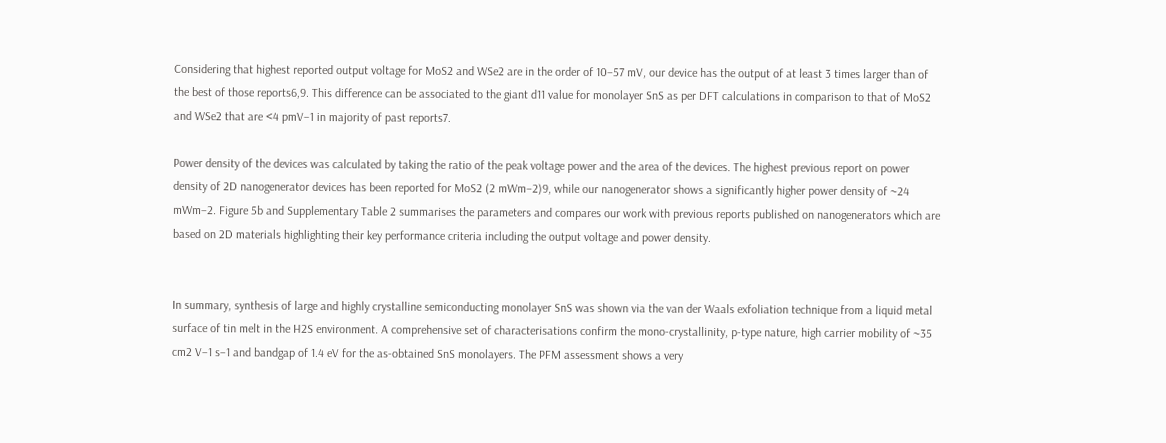Considering that highest reported output voltage for MoS2 and WSe2 are in the order of 10–57 mV, our device has the output of at least 3 times larger than of the best of those reports6,9. This difference can be associated to the giant d11 value for monolayer SnS as per DFT calculations in comparison to that of MoS2 and WSe2 that are <4 pmV−1 in majority of past reports7.

Power density of the devices was calculated by taking the ratio of the peak voltage power and the area of the devices. The highest previous report on power density of 2D nanogenerator devices has been reported for MoS2 (2 mWm−2)9, while our nanogenerator shows a significantly higher power density of ~24 mWm−2. Figure 5b and Supplementary Table 2 summarises the parameters and compares our work with previous reports published on nanogenerators which are based on 2D materials highlighting their key performance criteria including the output voltage and power density.


In summary, synthesis of large and highly crystalline semiconducting monolayer SnS was shown via the van der Waals exfoliation technique from a liquid metal surface of tin melt in the H2S environment. A comprehensive set of characterisations confirm the mono-crystallinity, p-type nature, high carrier mobility of ~35 cm2 V−1 s−1 and bandgap of 1.4 eV for the as-obtained SnS monolayers. The PFM assessment shows a very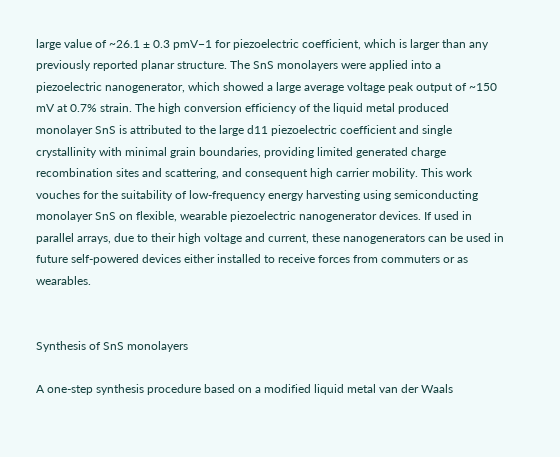large value of ~26.1 ± 0.3 pmV−1 for piezoelectric coefficient, which is larger than any previously reported planar structure. The SnS monolayers were applied into a piezoelectric nanogenerator, which showed a large average voltage peak output of ~150 mV at 0.7% strain. The high conversion efficiency of the liquid metal produced monolayer SnS is attributed to the large d11 piezoelectric coefficient and single crystallinity with minimal grain boundaries, providing limited generated charge recombination sites and scattering, and consequent high carrier mobility. This work vouches for the suitability of low-frequency energy harvesting using semiconducting monolayer SnS on flexible, wearable piezoelectric nanogenerator devices. If used in parallel arrays, due to their high voltage and current, these nanogenerators can be used in future self-powered devices either installed to receive forces from commuters or as wearables.


Synthesis of SnS monolayers

A one-step synthesis procedure based on a modified liquid metal van der Waals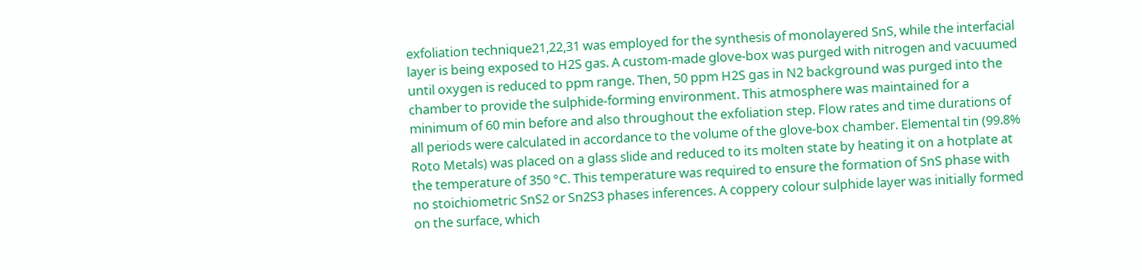exfoliation technique21,22,31 was employed for the synthesis of monolayered SnS, while the interfacial layer is being exposed to H2S gas. A custom-made glove-box was purged with nitrogen and vacuumed until oxygen is reduced to ppm range. Then, 50 ppm H2S gas in N2 background was purged into the chamber to provide the sulphide-forming environment. This atmosphere was maintained for a minimum of 60 min before and also throughout the exfoliation step. Flow rates and time durations of all periods were calculated in accordance to the volume of the glove-box chamber. Elemental tin (99.8% Roto Metals) was placed on a glass slide and reduced to its molten state by heating it on a hotplate at the temperature of 350 °C. This temperature was required to ensure the formation of SnS phase with no stoichiometric SnS2 or Sn2S3 phases inferences. A coppery colour sulphide layer was initially formed on the surface, which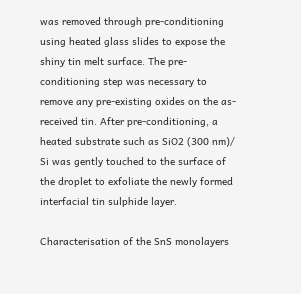was removed through pre-conditioning using heated glass slides to expose the shiny tin melt surface. The pre-conditioning step was necessary to remove any pre-existing oxides on the as-received tin. After pre-conditioning, a heated substrate such as SiO2 (300 nm)/ Si was gently touched to the surface of the droplet to exfoliate the newly formed interfacial tin sulphide layer.

Characterisation of the SnS monolayers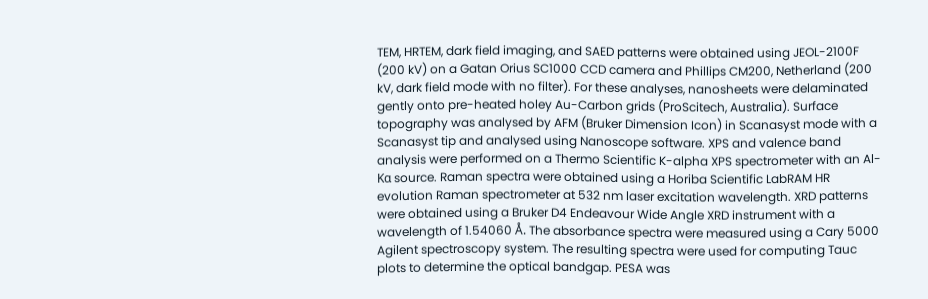TEM, HRTEM, dark field imaging, and SAED patterns were obtained using JEOL-2100F (200 kV) on a Gatan Orius SC1000 CCD camera and Phillips CM200, Netherland (200 kV, dark field mode with no filter). For these analyses, nanosheets were delaminated gently onto pre-heated holey Au-Carbon grids (ProScitech, Australia). Surface topography was analysed by AFM (Bruker Dimension Icon) in Scanasyst mode with a Scanasyst tip and analysed using Nanoscope software. XPS and valence band analysis were performed on a Thermo Scientific K-alpha XPS spectrometer with an Al-Kα source. Raman spectra were obtained using a Horiba Scientific LabRAM HR evolution Raman spectrometer at 532 nm laser excitation wavelength. XRD patterns were obtained using a Bruker D4 Endeavour Wide Angle XRD instrument with a wavelength of 1.54060 Å. The absorbance spectra were measured using a Cary 5000 Agilent spectroscopy system. The resulting spectra were used for computing Tauc plots to determine the optical bandgap. PESA was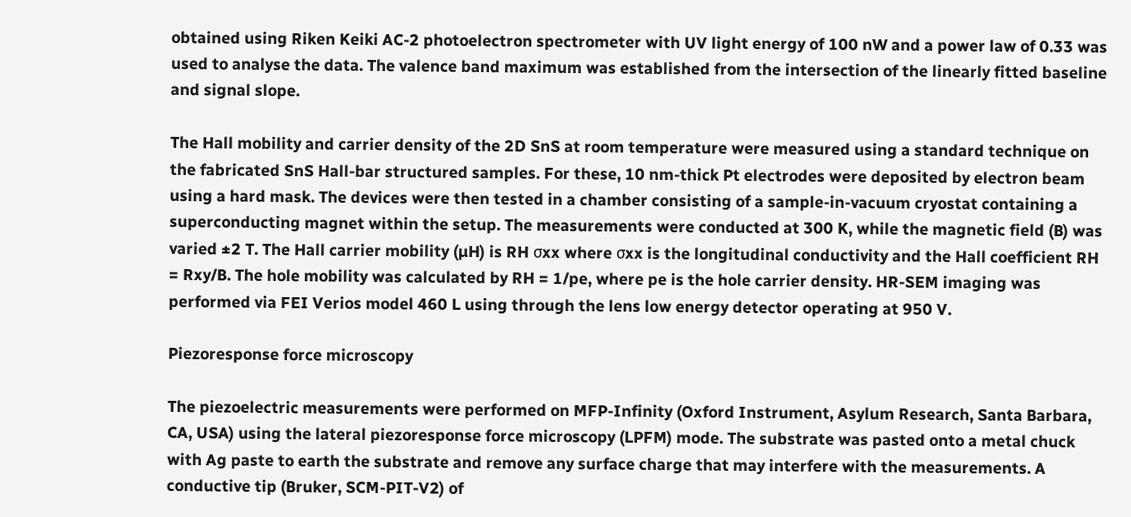obtained using Riken Keiki AC-2 photoelectron spectrometer with UV light energy of 100 nW and a power law of 0.33 was used to analyse the data. The valence band maximum was established from the intersection of the linearly fitted baseline and signal slope.

The Hall mobility and carrier density of the 2D SnS at room temperature were measured using a standard technique on the fabricated SnS Hall-bar structured samples. For these, 10 nm-thick Pt electrodes were deposited by electron beam using a hard mask. The devices were then tested in a chamber consisting of a sample-in-vacuum cryostat containing a superconducting magnet within the setup. The measurements were conducted at 300 K, while the magnetic field (B) was varied ±2 T. The Hall carrier mobility (µH) is RH σxx where σxx is the longitudinal conductivity and the Hall coefficient RH = Rxy/B. The hole mobility was calculated by RH = 1/pe, where pe is the hole carrier density. HR-SEM imaging was performed via FEI Verios model 460 L using through the lens low energy detector operating at 950 V.

Piezoresponse force microscopy

The piezoelectric measurements were performed on MFP-Infinity (Oxford Instrument, Asylum Research, Santa Barbara, CA, USA) using the lateral piezoresponse force microscopy (LPFM) mode. The substrate was pasted onto a metal chuck with Ag paste to earth the substrate and remove any surface charge that may interfere with the measurements. A conductive tip (Bruker, SCM-PIT-V2) of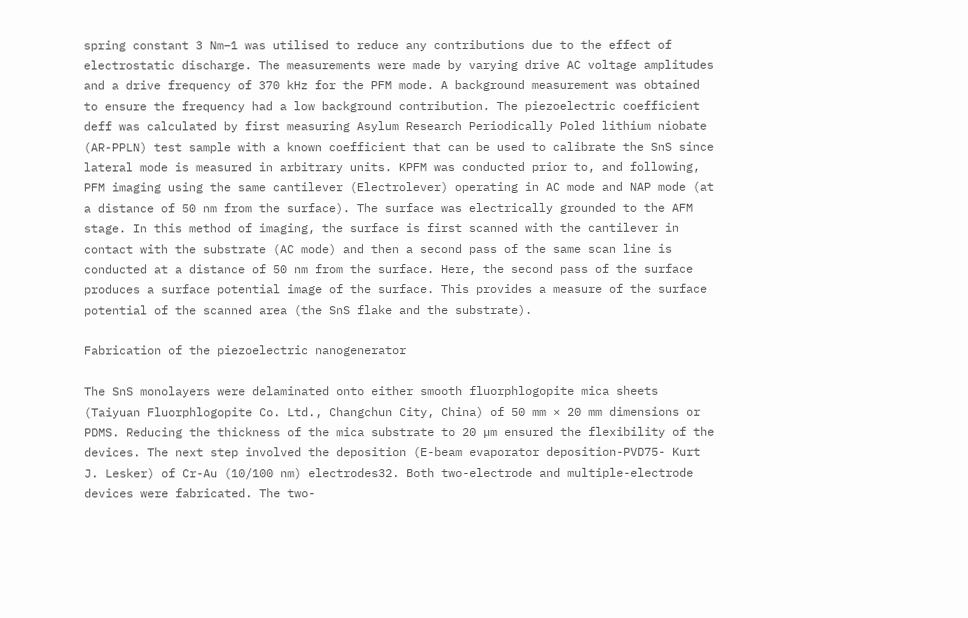spring constant 3 Nm−1 was utilised to reduce any contributions due to the effect of electrostatic discharge. The measurements were made by varying drive AC voltage amplitudes and a drive frequency of 370 kHz for the PFM mode. A background measurement was obtained to ensure the frequency had a low background contribution. The piezoelectric coefficient deff was calculated by first measuring Asylum Research Periodically Poled lithium niobate (AR-PPLN) test sample with a known coefficient that can be used to calibrate the SnS since lateral mode is measured in arbitrary units. KPFM was conducted prior to, and following, PFM imaging using the same cantilever (Electrolever) operating in AC mode and NAP mode (at a distance of 50 nm from the surface). The surface was electrically grounded to the AFM stage. In this method of imaging, the surface is first scanned with the cantilever in contact with the substrate (AC mode) and then a second pass of the same scan line is conducted at a distance of 50 nm from the surface. Here, the second pass of the surface produces a surface potential image of the surface. This provides a measure of the surface potential of the scanned area (the SnS flake and the substrate).

Fabrication of the piezoelectric nanogenerator

The SnS monolayers were delaminated onto either smooth fluorphlogopite mica sheets (Taiyuan Fluorphlogopite Co. Ltd., Changchun City, China) of 50 mm × 20 mm dimensions or PDMS. Reducing the thickness of the mica substrate to 20 µm ensured the flexibility of the devices. The next step involved the deposition (E-beam evaporator deposition-PVD75- Kurt J. Lesker) of Cr-Au (10/100 nm) electrodes32. Both two-electrode and multiple-electrode devices were fabricated. The two-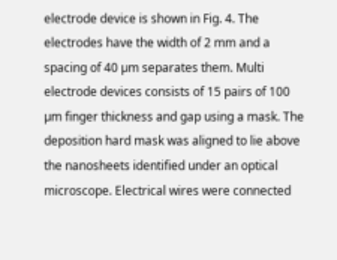electrode device is shown in Fig. 4. The electrodes have the width of 2 mm and a spacing of 40 µm separates them. Multi electrode devices consists of 15 pairs of 100 µm finger thickness and gap using a mask. The deposition hard mask was aligned to lie above the nanosheets identified under an optical microscope. Electrical wires were connected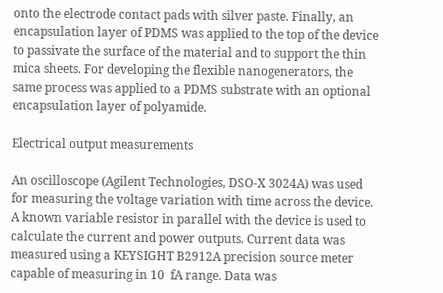onto the electrode contact pads with silver paste. Finally, an encapsulation layer of PDMS was applied to the top of the device to passivate the surface of the material and to support the thin mica sheets. For developing the flexible nanogenerators, the same process was applied to a PDMS substrate with an optional encapsulation layer of polyamide.

Electrical output measurements

An oscilloscope (Agilent Technologies, DSO-X 3024A) was used for measuring the voltage variation with time across the device. A known variable resistor in parallel with the device is used to calculate the current and power outputs. Current data was measured using a KEYSIGHT B2912A precision source meter capable of measuring in 10  fA range. Data was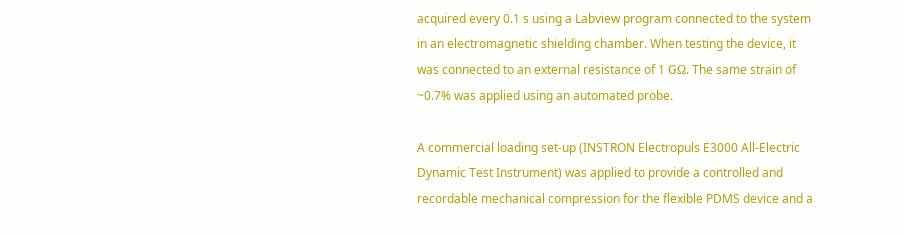acquired every 0.1 s using a Labview program connected to the system in an electromagnetic shielding chamber. When testing the device, it was connected to an external resistance of 1 GΩ. The same strain of ~0.7% was applied using an automated probe.

A commercial loading set-up (INSTRON Electropuls E3000 All-Electric Dynamic Test Instrument) was applied to provide a controlled and recordable mechanical compression for the flexible PDMS device and a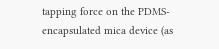tapping force on the PDMS-encapsulated mica device (as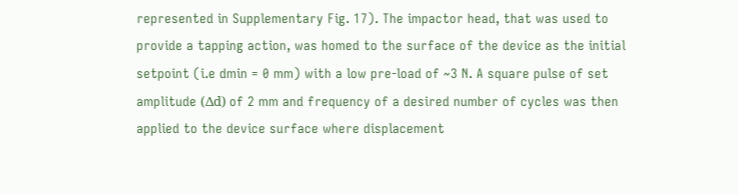represented in Supplementary Fig. 17). The impactor head, that was used to provide a tapping action, was homed to the surface of the device as the initial setpoint (i.e dmin = 0 mm) with a low pre-load of ~3 N. A square pulse of set amplitude (Δd) of 2 mm and frequency of a desired number of cycles was then applied to the device surface where displacement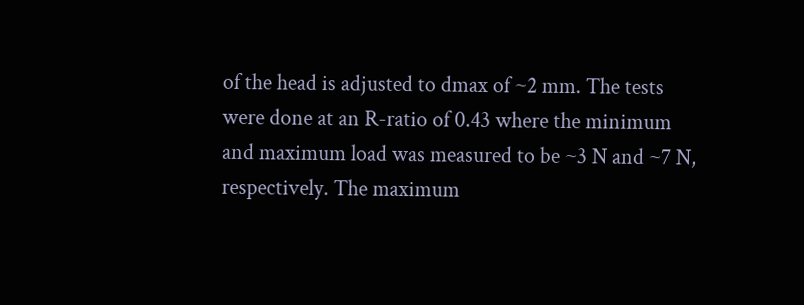of the head is adjusted to dmax of ~2 mm. The tests were done at an R-ratio of 0.43 where the minimum and maximum load was measured to be ~3 N and ~7 N, respectively. The maximum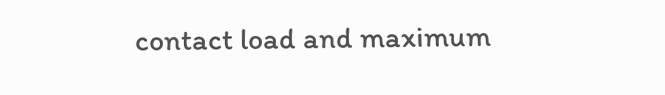contact load and maximum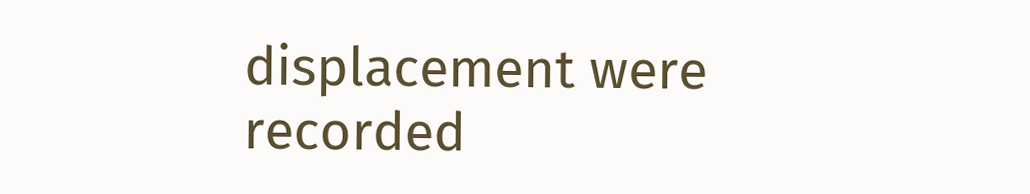displacement were recorded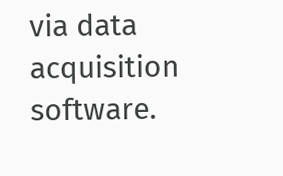via data acquisition software.